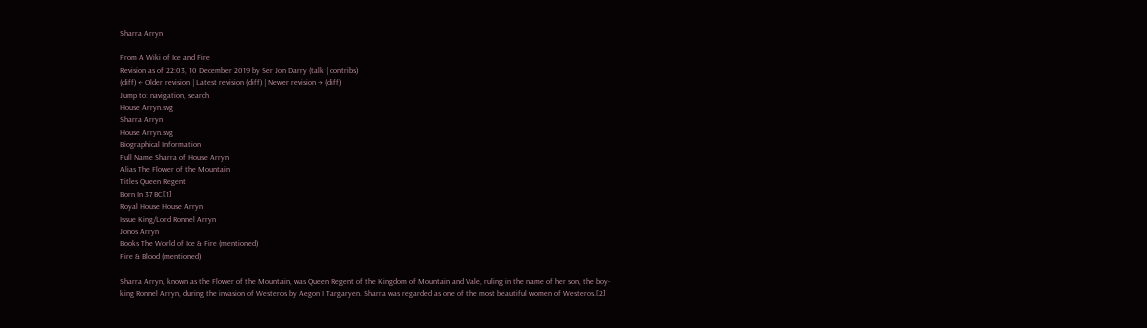Sharra Arryn

From A Wiki of Ice and Fire
Revision as of 22:03, 10 December 2019 by Ser Jon Darry (talk | contribs)
(diff) ← Older revision | Latest revision (diff) | Newer revision → (diff)
Jump to: navigation, search
House Arryn.svg
Sharra Arryn
House Arryn.svg
Biographical Information
Full Name Sharra of House Arryn
Alias The Flower of the Mountain
Titles Queen Regent
Born In 37 BC[1]
Royal House House Arryn
Issue King/Lord Ronnel Arryn
Jonos Arryn
Books The World of Ice & Fire (mentioned)
Fire & Blood (mentioned)

Sharra Arryn, known as the Flower of the Mountain, was Queen Regent of the Kingdom of Mountain and Vale, ruling in the name of her son, the boy-king Ronnel Arryn, during the invasion of Westeros by Aegon I Targaryen. Sharra was regarded as one of the most beautiful women of Westeros.[2]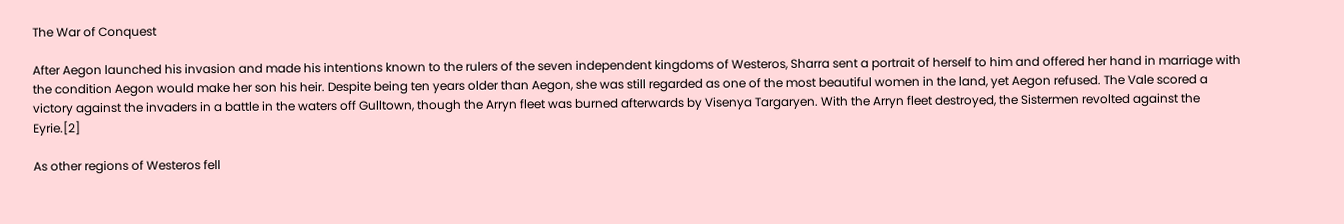The War of Conquest

After Aegon launched his invasion and made his intentions known to the rulers of the seven independent kingdoms of Westeros, Sharra sent a portrait of herself to him and offered her hand in marriage with the condition Aegon would make her son his heir. Despite being ten years older than Aegon, she was still regarded as one of the most beautiful women in the land, yet Aegon refused. The Vale scored a victory against the invaders in a battle in the waters off Gulltown, though the Arryn fleet was burned afterwards by Visenya Targaryen. With the Arryn fleet destroyed, the Sistermen revolted against the Eyrie.[2]

As other regions of Westeros fell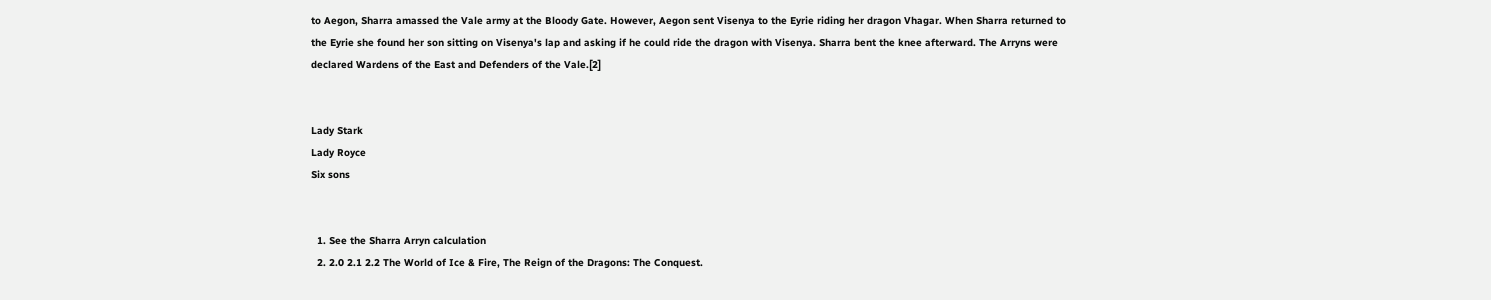to Aegon, Sharra amassed the Vale army at the Bloody Gate. However, Aegon sent Visenya to the Eyrie riding her dragon Vhagar. When Sharra returned to the Eyrie she found her son sitting on Visenya's lap and asking if he could ride the dragon with Visenya. Sharra bent the knee afterward. The Arryns were declared Wardens of the East and Defenders of the Vale.[2]


Lady Stark
Lady Royce
Six sons


  1. See the Sharra Arryn calculation
  2. 2.0 2.1 2.2 The World of Ice & Fire, The Reign of the Dragons: The Conquest.